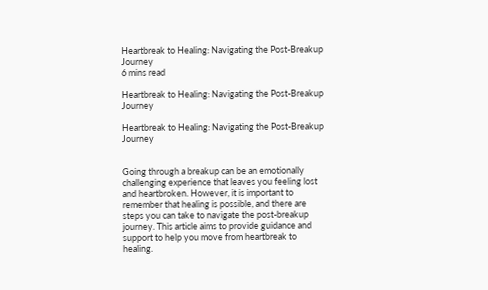Heartbreak to Healing: Navigating the Post-Breakup Journey
6 mins read

Heartbreak to Healing: Navigating the Post-Breakup Journey

Heartbreak to Healing: Navigating the Post-Breakup Journey


Going through a breakup can be an emotionally challenging experience that leaves you feeling lost and heartbroken. However, it is important to remember that healing is possible, and there are steps you can take to navigate the post-breakup journey. This article aims to provide guidance and support to help you move from heartbreak to healing.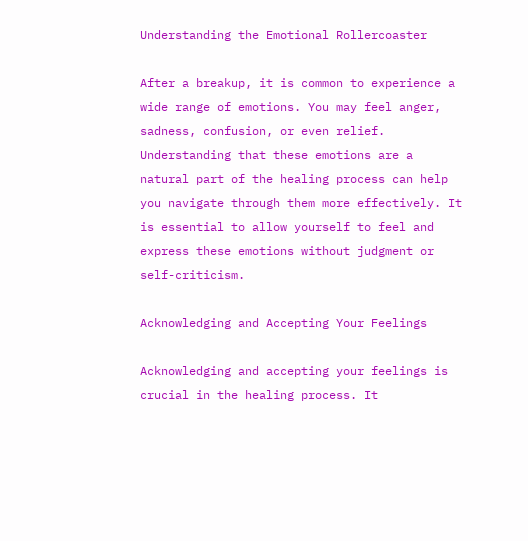Understanding the Emotional Rollercoaster

After a breakup, it is common to experience a wide range of emotions. You may feel anger, sadness, confusion, or even relief. Understanding that these emotions are a natural part of the healing process can help you navigate through them more effectively. It is essential to allow yourself to feel and express these emotions without judgment or self-criticism.

Acknowledging and Accepting Your Feelings

Acknowledging and accepting your feelings is crucial in the healing process. It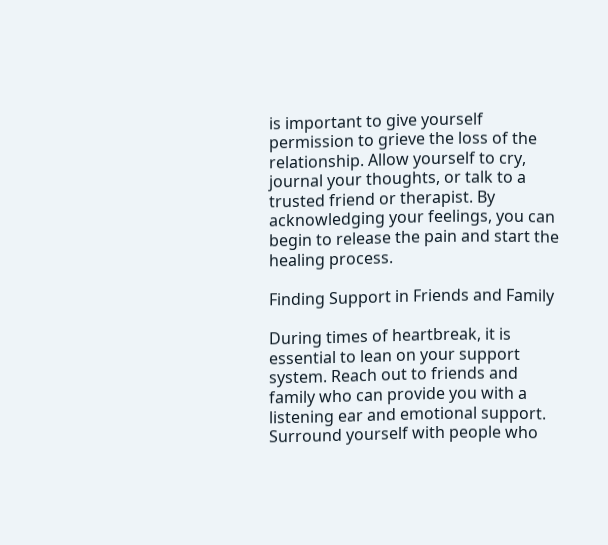is important to give yourself permission to grieve the loss of the relationship. Allow yourself to cry, journal your thoughts, or talk to a trusted friend or therapist. By acknowledging your feelings, you can begin to release the pain and start the healing process.

Finding Support in Friends and Family

During times of heartbreak, it is essential to lean on your support system. Reach out to friends and family who can provide you with a listening ear and emotional support. Surround yourself with people who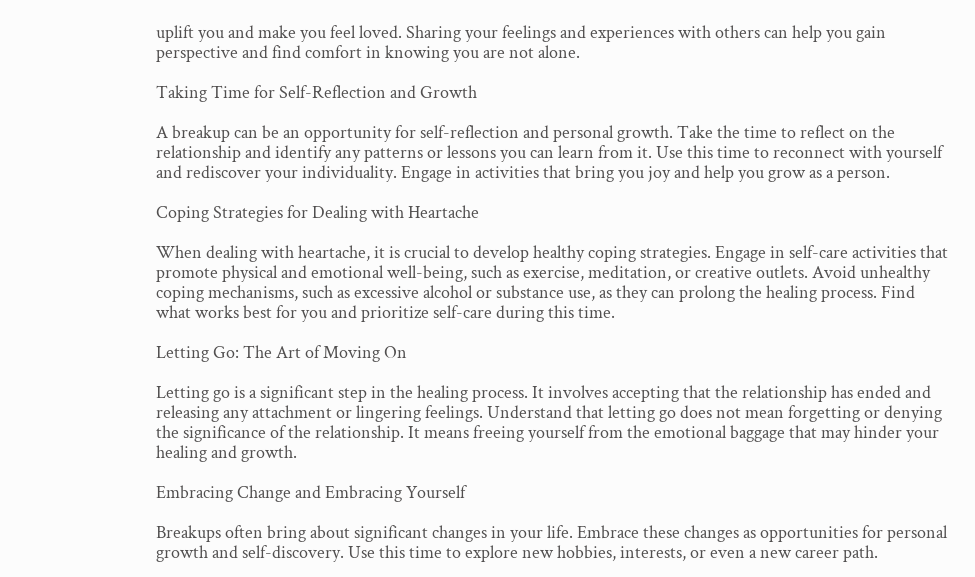uplift you and make you feel loved. Sharing your feelings and experiences with others can help you gain perspective and find comfort in knowing you are not alone.

Taking Time for Self-Reflection and Growth

A breakup can be an opportunity for self-reflection and personal growth. Take the time to reflect on the relationship and identify any patterns or lessons you can learn from it. Use this time to reconnect with yourself and rediscover your individuality. Engage in activities that bring you joy and help you grow as a person.

Coping Strategies for Dealing with Heartache

When dealing with heartache, it is crucial to develop healthy coping strategies. Engage in self-care activities that promote physical and emotional well-being, such as exercise, meditation, or creative outlets. Avoid unhealthy coping mechanisms, such as excessive alcohol or substance use, as they can prolong the healing process. Find what works best for you and prioritize self-care during this time.

Letting Go: The Art of Moving On

Letting go is a significant step in the healing process. It involves accepting that the relationship has ended and releasing any attachment or lingering feelings. Understand that letting go does not mean forgetting or denying the significance of the relationship. It means freeing yourself from the emotional baggage that may hinder your healing and growth.

Embracing Change and Embracing Yourself

Breakups often bring about significant changes in your life. Embrace these changes as opportunities for personal growth and self-discovery. Use this time to explore new hobbies, interests, or even a new career path.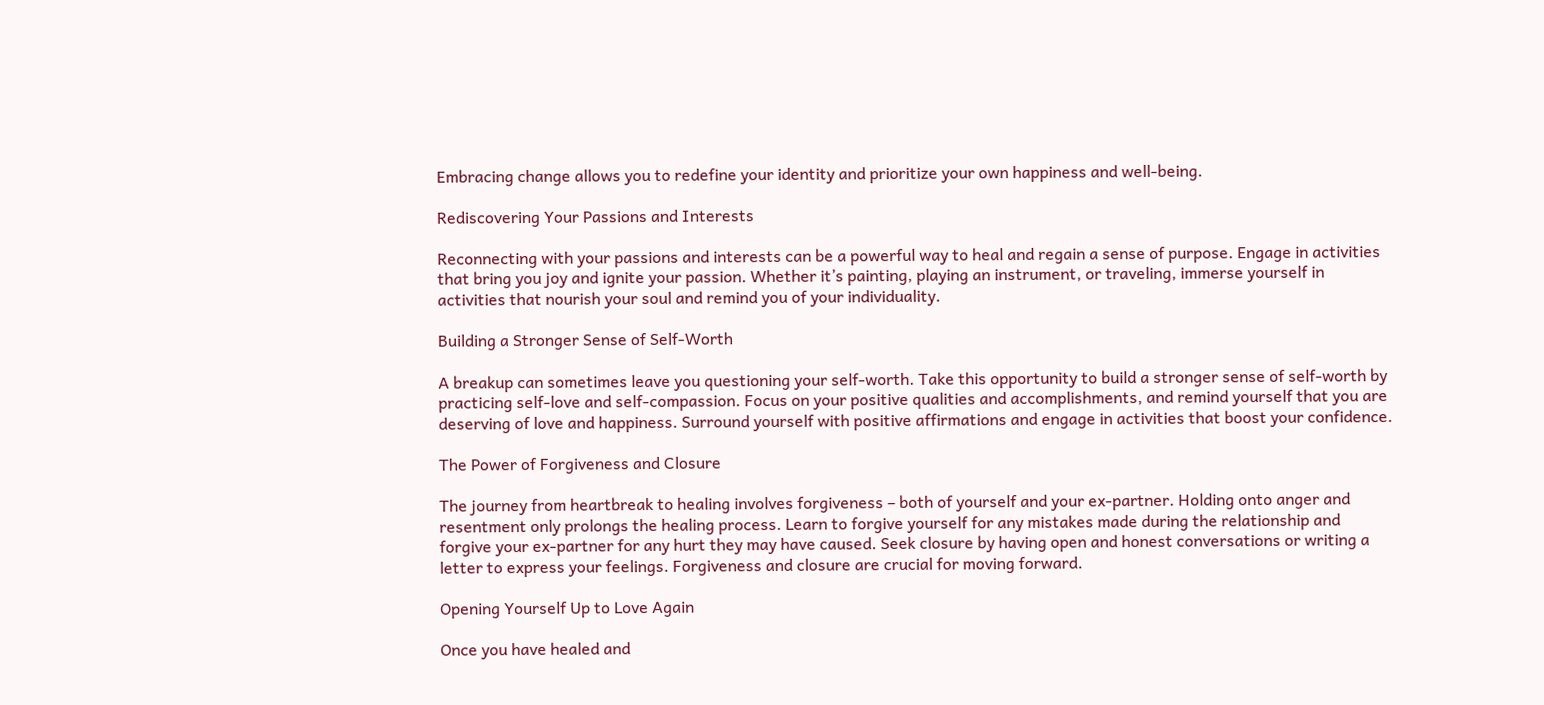Embracing change allows you to redefine your identity and prioritize your own happiness and well-being.

Rediscovering Your Passions and Interests

Reconnecting with your passions and interests can be a powerful way to heal and regain a sense of purpose. Engage in activities that bring you joy and ignite your passion. Whether it’s painting, playing an instrument, or traveling, immerse yourself in activities that nourish your soul and remind you of your individuality.

Building a Stronger Sense of Self-Worth

A breakup can sometimes leave you questioning your self-worth. Take this opportunity to build a stronger sense of self-worth by practicing self-love and self-compassion. Focus on your positive qualities and accomplishments, and remind yourself that you are deserving of love and happiness. Surround yourself with positive affirmations and engage in activities that boost your confidence.

The Power of Forgiveness and Closure

The journey from heartbreak to healing involves forgiveness – both of yourself and your ex-partner. Holding onto anger and resentment only prolongs the healing process. Learn to forgive yourself for any mistakes made during the relationship and forgive your ex-partner for any hurt they may have caused. Seek closure by having open and honest conversations or writing a letter to express your feelings. Forgiveness and closure are crucial for moving forward.

Opening Yourself Up to Love Again

Once you have healed and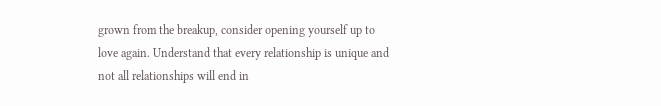grown from the breakup, consider opening yourself up to love again. Understand that every relationship is unique and not all relationships will end in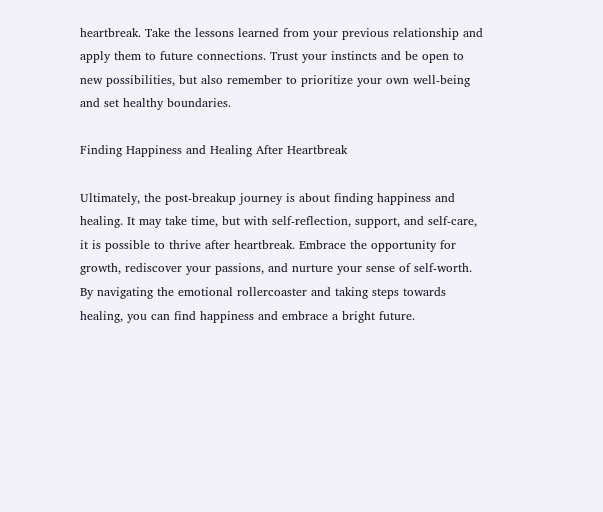heartbreak. Take the lessons learned from your previous relationship and apply them to future connections. Trust your instincts and be open to new possibilities, but also remember to prioritize your own well-being and set healthy boundaries.

Finding Happiness and Healing After Heartbreak

Ultimately, the post-breakup journey is about finding happiness and healing. It may take time, but with self-reflection, support, and self-care, it is possible to thrive after heartbreak. Embrace the opportunity for growth, rediscover your passions, and nurture your sense of self-worth. By navigating the emotional rollercoaster and taking steps towards healing, you can find happiness and embrace a bright future.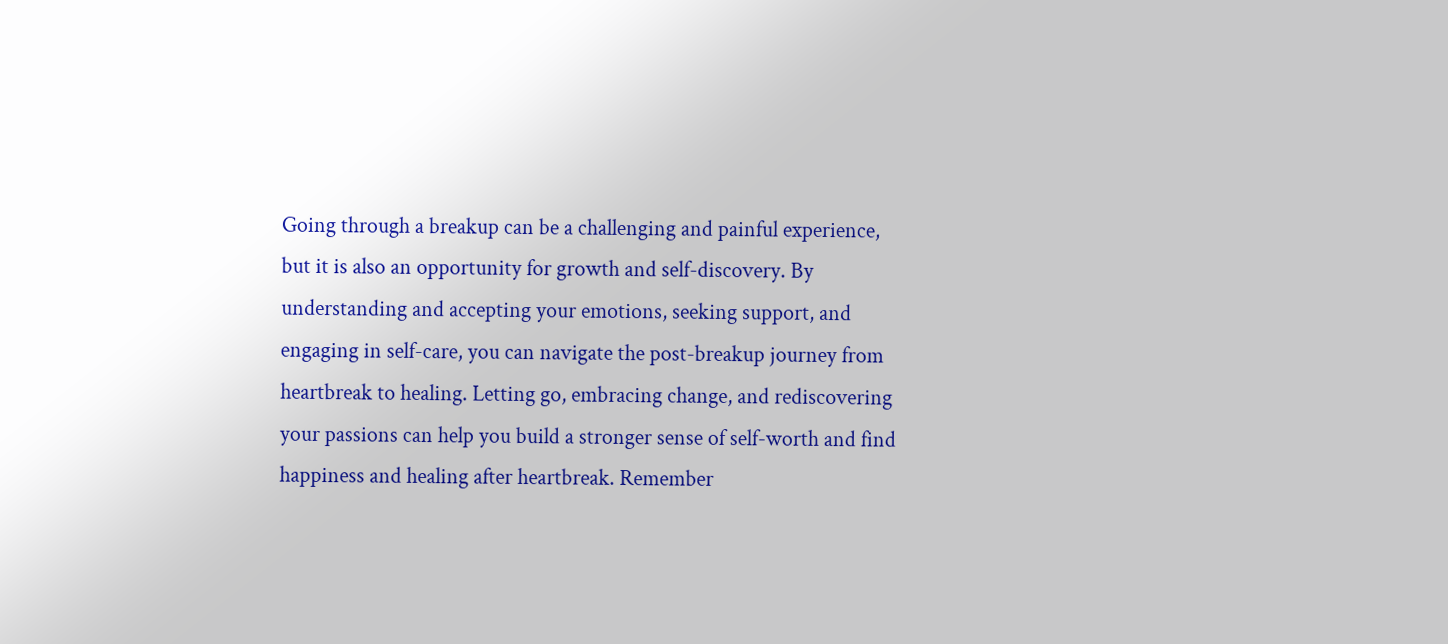Going through a breakup can be a challenging and painful experience, but it is also an opportunity for growth and self-discovery. By understanding and accepting your emotions, seeking support, and engaging in self-care, you can navigate the post-breakup journey from heartbreak to healing. Letting go, embracing change, and rediscovering your passions can help you build a stronger sense of self-worth and find happiness and healing after heartbreak. Remember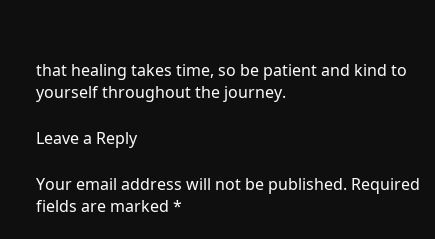that healing takes time, so be patient and kind to yourself throughout the journey.

Leave a Reply

Your email address will not be published. Required fields are marked *